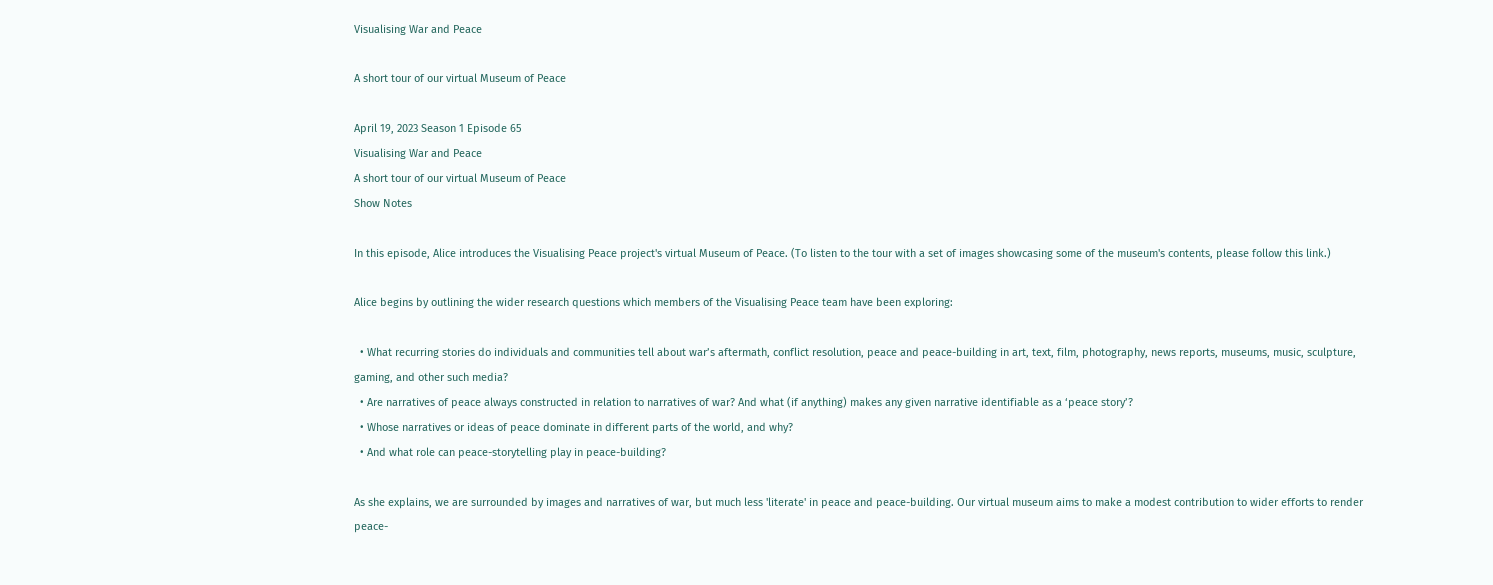Visualising War and Peace

A short tour of our virtual Museum of Peace

April 19, 2023 Season 1 Episode 65
Visualising War and Peace
A short tour of our virtual Museum of Peace
Show Notes

In this episode, Alice introduces the Visualising Peace project's virtual Museum of Peace. (To listen to the tour with a set of images showcasing some of the museum's contents, please follow this link.)

Alice begins by outlining the wider research questions which members of the Visualising Peace team have been exploring:

  • What recurring stories do individuals and communities tell about war’s aftermath, conflict resolution, peace and peace-building in art, text, film, photography, news reports, museums, music, sculpture, gaming, and other such media?
  • Are narratives of peace always constructed in relation to narratives of war? And what (if anything) makes any given narrative identifiable as a ‘peace story’?
  • Whose narratives or ideas of peace dominate in different parts of the world, and why?
  • And what role can peace-storytelling play in peace-building?

As she explains, we are surrounded by images and narratives of war, but much less 'literate' in peace and peace-building. Our virtual museum aims to make a modest contribution to wider efforts to render peace-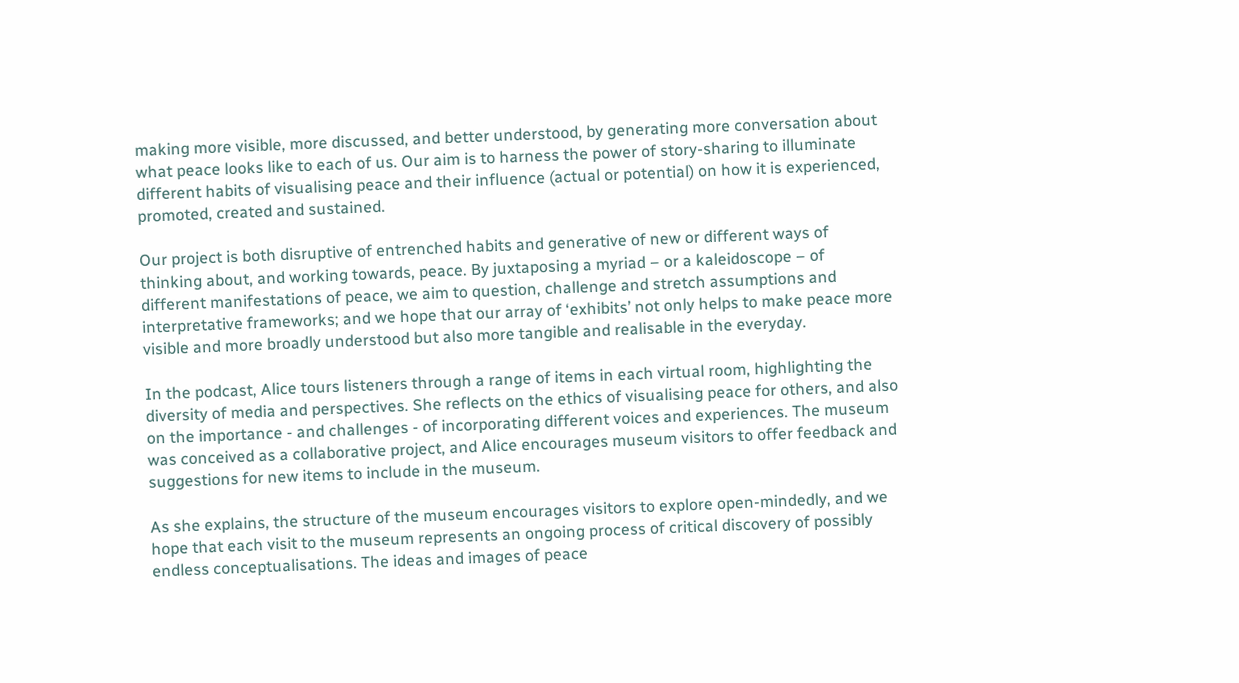making more visible, more discussed, and better understood, by generating more conversation about what peace looks like to each of us. Our aim is to harness the power of story-sharing to illuminate different habits of visualising peace and their influence (actual or potential) on how it is experienced, promoted, created and sustained.

Our project is both disruptive of entrenched habits and generative of new or different ways of thinking about, and working towards, peace. By juxtaposing a myriad – or a kaleidoscope – of different manifestations of peace, we aim to question, challenge and stretch assumptions and interpretative frameworks; and we hope that our array of ‘exhibits’ not only helps to make peace more visible and more broadly understood but also more tangible and realisable in the everyday.

In the podcast, Alice tours listeners through a range of items in each virtual room, highlighting the diversity of media and perspectives. She reflects on the ethics of visualising peace for others, and also on the importance - and challenges - of incorporating different voices and experiences. The museum was conceived as a collaborative project, and Alice encourages museum visitors to offer feedback and suggestions for new items to include in the museum.

As she explains, the structure of the museum encourages visitors to explore open-mindedly, and we hope that each visit to the museum represents an ongoing process of critical discovery of possibly endless conceptualisations. The ideas and images of peace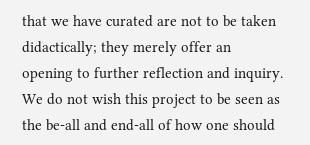that we have curated are not to be taken didactically; they merely offer an opening to further reflection and inquiry. We do not wish this project to be seen as the be-all and end-all of how one should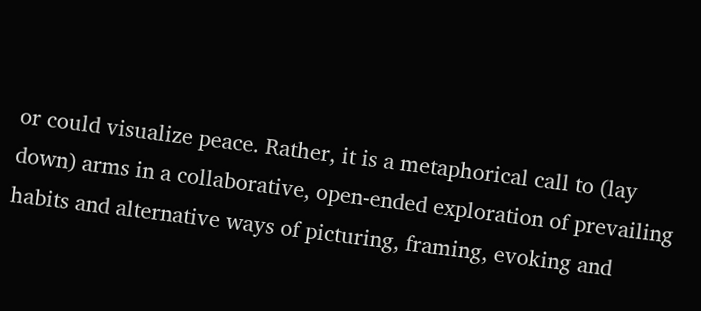or could visualize peace. Rather, it is a metaphorical call to (lay down) arms in a collaborative, open-ended exploration of prevailing habits and alternative ways of picturing, framing, evoking and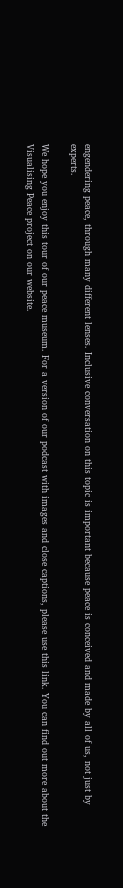engendering peace, through many different lenses. Inclusive conversation on this topic is important because peace is conceived and made by all of us, not just by experts.

We hope you enjoy this tour of our peace museum. For a version of our podcast with images and close captions, please use this link. You can find out more about the Visualising Peace project on our website.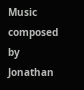Music composed by Jonathan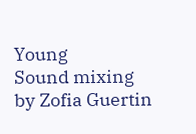Young
Sound mixing by Zofia Guertin